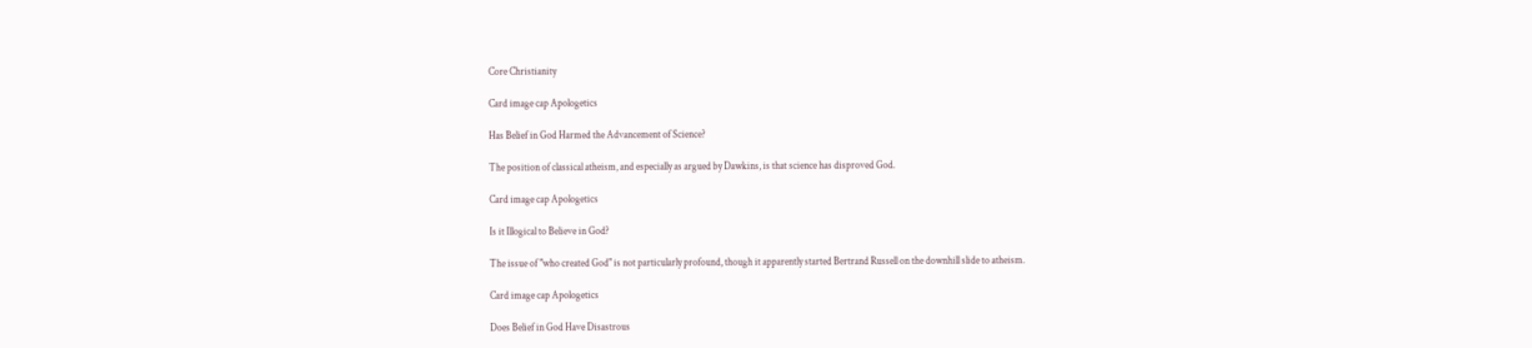Core Christianity

Card image cap Apologetics

Has Belief in God Harmed the Advancement of Science?

The position of classical atheism, and especially as argued by Dawkins, is that science has disproved God.

Card image cap Apologetics

Is it Illogical to Believe in God?

The issue of "who created God" is not particularly profound, though it apparently started Bertrand Russell on the downhill slide to atheism.

Card image cap Apologetics

Does Belief in God Have Disastrous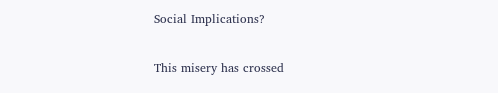Social Implications?

This misery has crossed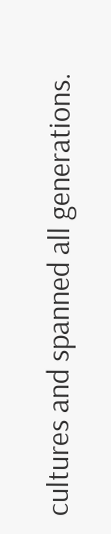cultures and spanned all generations.